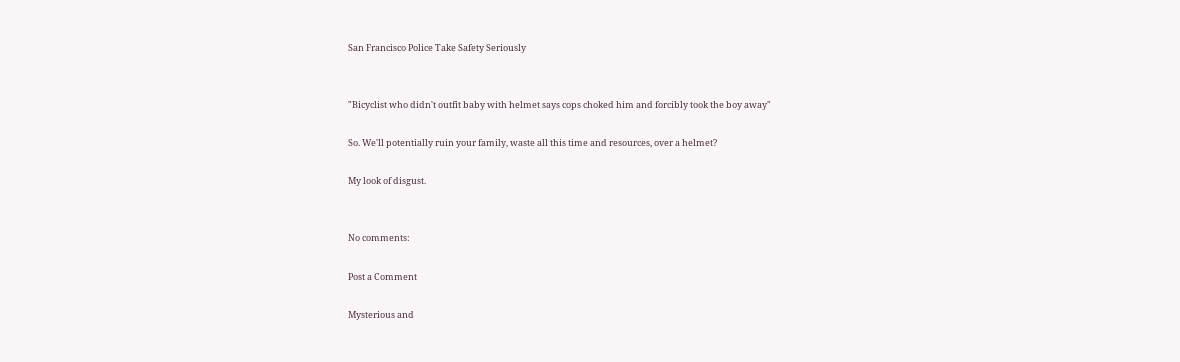San Francisco Police Take Safety Seriously


"Bicyclist who didn't outfit baby with helmet says cops choked him and forcibly took the boy away"

So. We'll potentially ruin your family, waste all this time and resources, over a helmet?

My look of disgust.


No comments:

Post a Comment

Mysterious and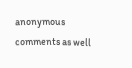anonymous comments as well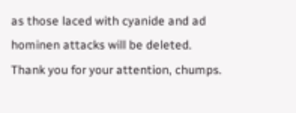as those laced with cyanide and ad hominen attacks will be deleted. Thank you for your attention, chumps.